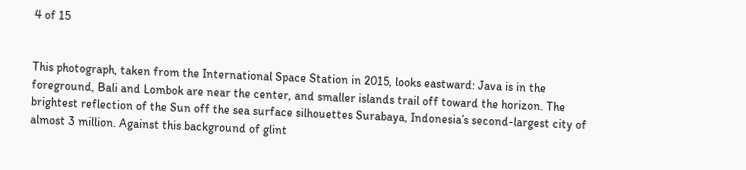4 of 15


This photograph, taken from the International Space Station in 2015, looks eastward: Java is in the foreground, Bali and Lombok are near the center, and smaller islands trail off toward the horizon. The brightest reflection of the Sun off the sea surface silhouettes Surabaya, Indonesia’s second-largest city of almost 3 million. Against this background of glint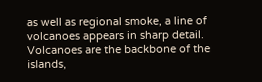as well as regional smoke, a line of volcanoes appears in sharp detail. Volcanoes are the backbone of the islands,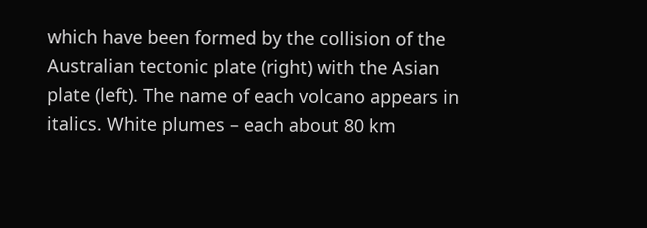which have been formed by the collision of the Australian tectonic plate (right) with the Asian plate (left). The name of each volcano appears in italics. White plumes – each about 80 km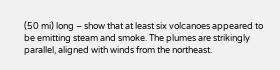(50 mi) long – show that at least six volcanoes appeared to be emitting steam and smoke. The plumes are strikingly parallel, aligned with winds from the northeast.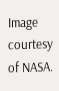Image courtesy of NASA.